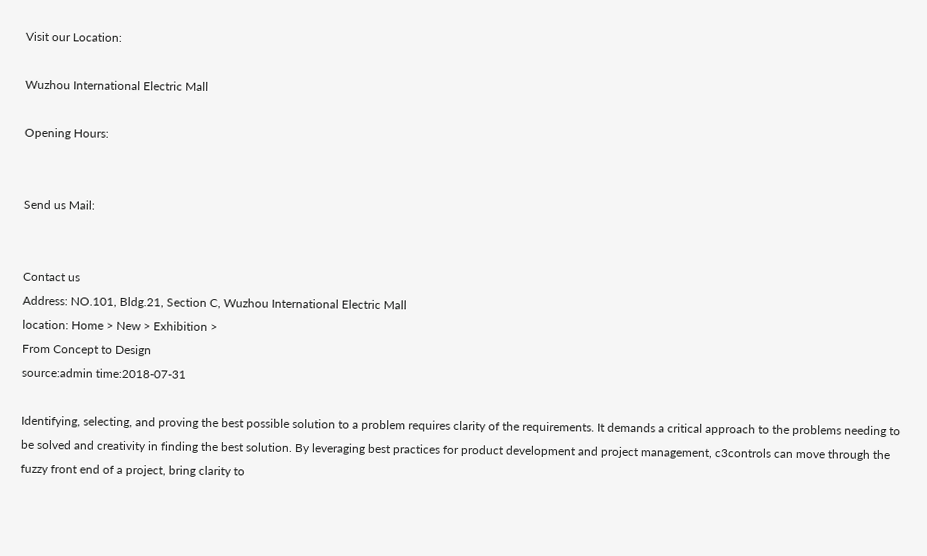Visit our Location:

Wuzhou International Electric Mall

Opening Hours:


Send us Mail:


Contact us
Address: NO.101, Bldg.21, Section C, Wuzhou International Electric Mall
location: Home > New > Exhibition >
From Concept to Design
source:admin time:2018-07-31

Identifying, selecting, and proving the best possible solution to a problem requires clarity of the requirements. It demands a critical approach to the problems needing to be solved and creativity in finding the best solution. By leveraging best practices for product development and project management, c3controls can move through the fuzzy front end of a project, bring clarity to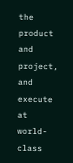the product and project, and execute at world-class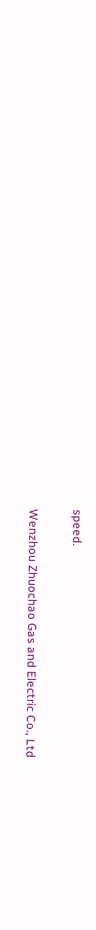speed.

Wenzhou Zhuochao Gas and Electric Co., Ltd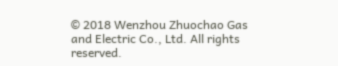© 2018 Wenzhou Zhuochao Gas and Electric Co., Ltd. All rights reserved.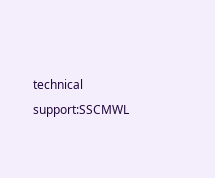technical support:SSCMWL